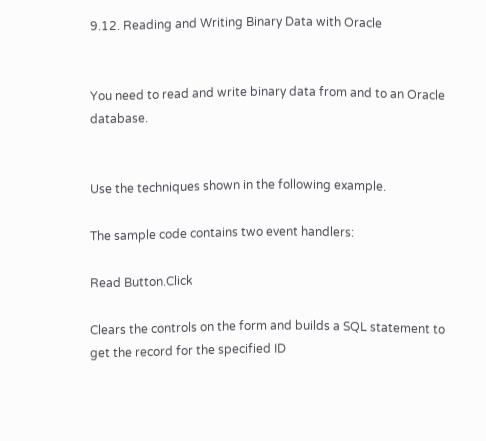9.12. Reading and Writing Binary Data with Oracle


You need to read and write binary data from and to an Oracle database.


Use the techniques shown in the following example.

The sample code contains two event handlers:

Read Button.Click

Clears the controls on the form and builds a SQL statement to get the record for the specified ID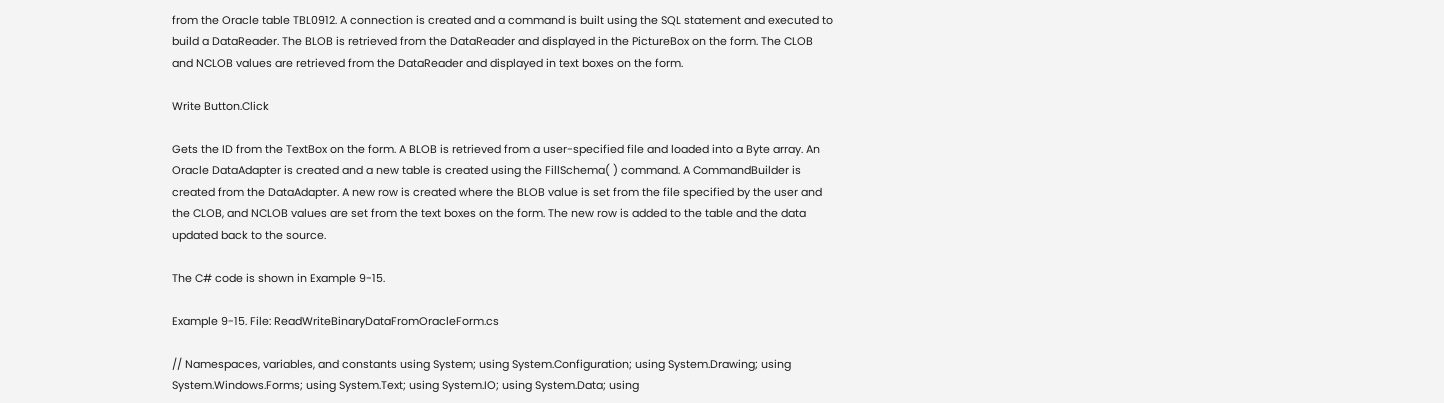from the Oracle table TBL0912. A connection is created and a command is built using the SQL statement and executed to build a DataReader. The BLOB is retrieved from the DataReader and displayed in the PictureBox on the form. The CLOB and NCLOB values are retrieved from the DataReader and displayed in text boxes on the form.

Write Button.Click

Gets the ID from the TextBox on the form. A BLOB is retrieved from a user-specified file and loaded into a Byte array. An Oracle DataAdapter is created and a new table is created using the FillSchema( ) command. A CommandBuilder is created from the DataAdapter. A new row is created where the BLOB value is set from the file specified by the user and the CLOB, and NCLOB values are set from the text boxes on the form. The new row is added to the table and the data updated back to the source.

The C# code is shown in Example 9-15.

Example 9-15. File: ReadWriteBinaryDataFromOracleForm.cs

// Namespaces, variables, and constants using System; using System.Configuration; using System.Drawing; using System.Windows.Forms; using System.Text; using System.IO; using System.Data; using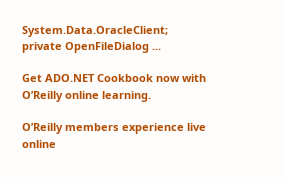System.Data.OracleClient; private OpenFileDialog ...

Get ADO.NET Cookbook now with O’Reilly online learning.

O’Reilly members experience live online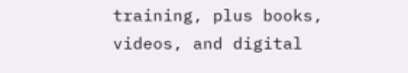training, plus books, videos, and digital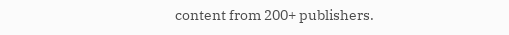content from 200+ publishers.